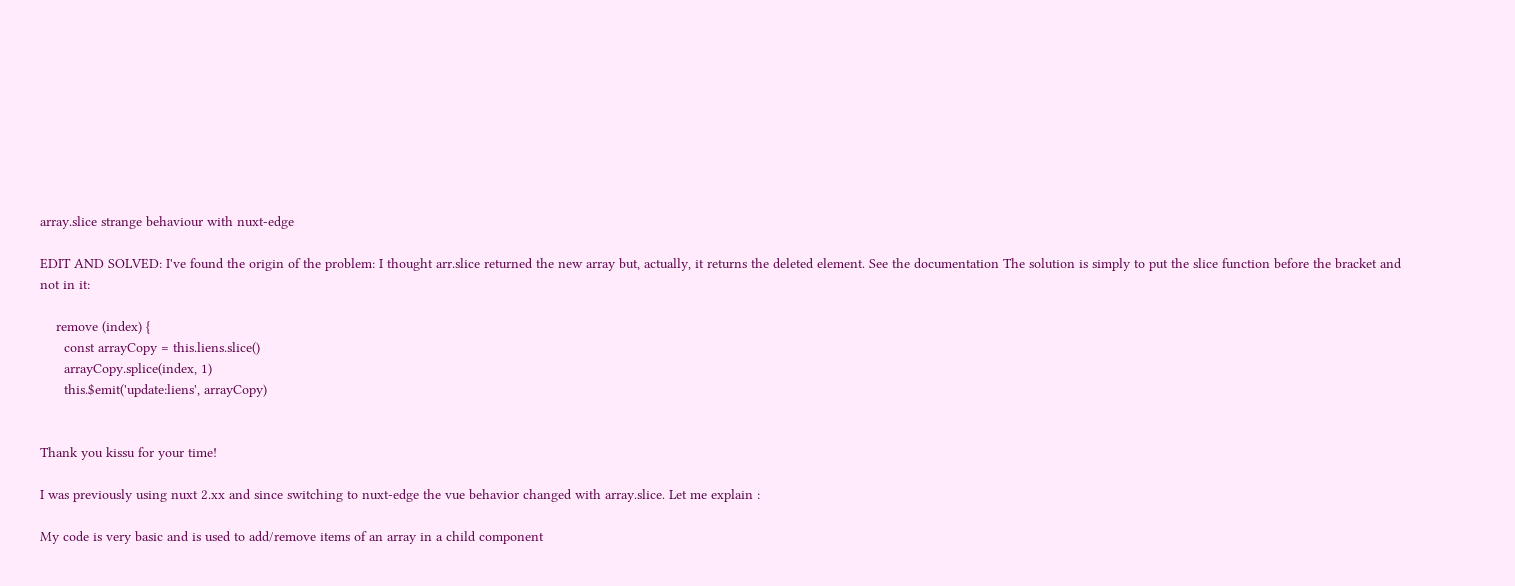array.slice strange behaviour with nuxt-edge

EDIT AND SOLVED: I've found the origin of the problem: I thought arr.slice returned the new array but, actually, it returns the deleted element. See the documentation The solution is simply to put the slice function before the bracket and not in it:

    remove (index) {
      const arrayCopy = this.liens.slice()
      arrayCopy.splice(index, 1)
      this.$emit('update:liens', arrayCopy)


Thank you kissu for your time!

I was previously using nuxt 2.xx and since switching to nuxt-edge the vue behavior changed with array.slice. Let me explain :

My code is very basic and is used to add/remove items of an array in a child component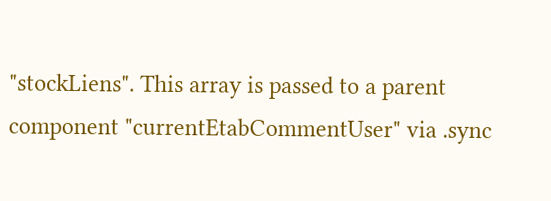"stockLiens". This array is passed to a parent component "currentEtabCommentUser" via .sync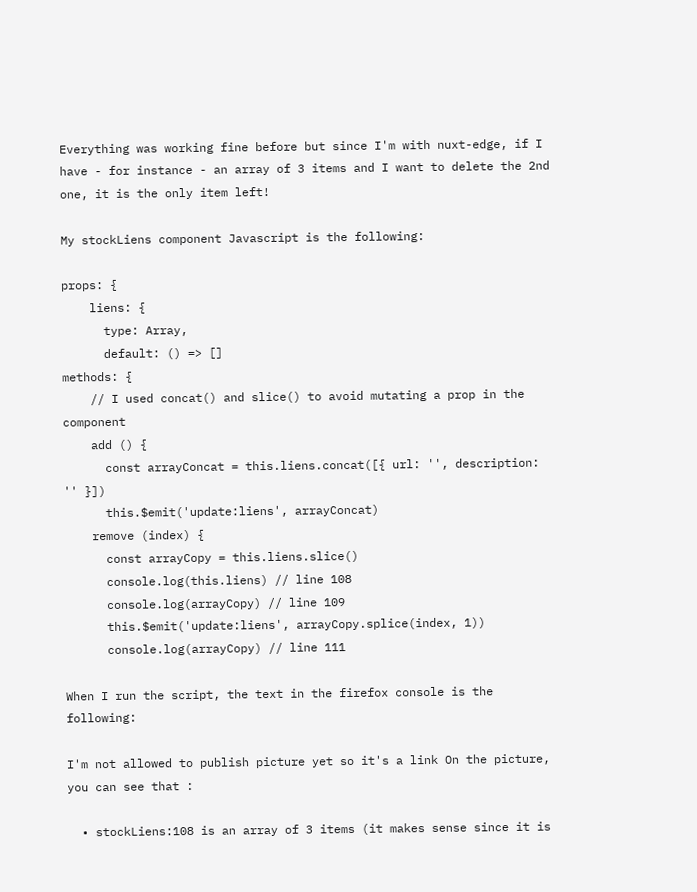Everything was working fine before but since I'm with nuxt-edge, if I have - for instance - an array of 3 items and I want to delete the 2nd one, it is the only item left!

My stockLiens component Javascript is the following:

props: {
    liens: {
      type: Array,
      default: () => []
methods: {
    // I used concat() and slice() to avoid mutating a prop in the component
    add () {
      const arrayConcat = this.liens.concat([{ url: '', description: '' }])
      this.$emit('update:liens', arrayConcat)
    remove (index) {
      const arrayCopy = this.liens.slice()
      console.log(this.liens) // line 108
      console.log(arrayCopy) // line 109
      this.$emit('update:liens', arrayCopy.splice(index, 1))
      console.log(arrayCopy) // line 111

When I run the script, the text in the firefox console is the following:

I'm not allowed to publish picture yet so it's a link On the picture, you can see that :

  • stockLiens:108 is an array of 3 items (it makes sense since it is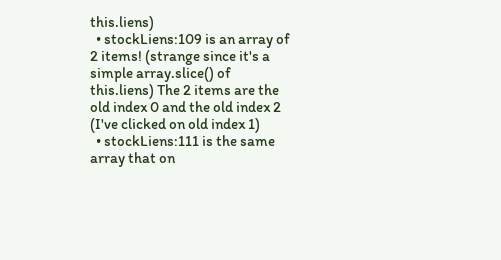this.liens)
  • stockLiens:109 is an array of 2 items! (strange since it's a simple array.slice() of this.liens) The 2 items are the old index 0 and the old index 2 (I've clicked on old index 1)
  • stockLiens:111 is the same array that on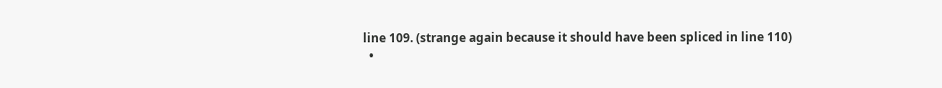line 109. (strange again because it should have been spliced in line 110)
  •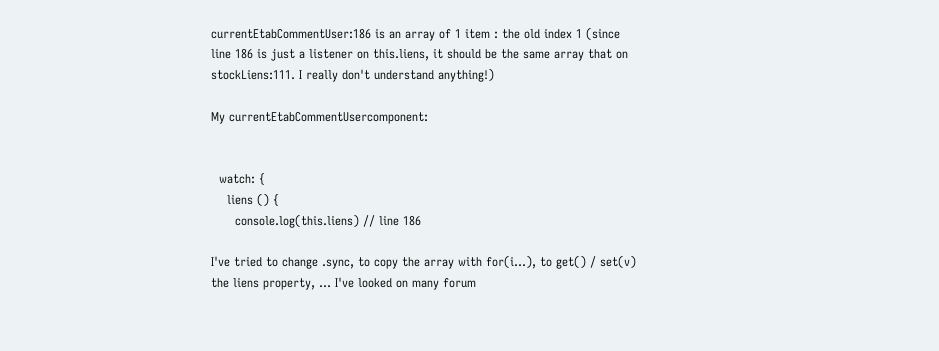currentEtabCommentUser:186 is an array of 1 item : the old index 1 (since line 186 is just a listener on this.liens, it should be the same array that on stockLiens:111. I really don't understand anything!)

My currentEtabCommentUsercomponent:


  watch: {
    liens () {
      console.log(this.liens) // line 186

I've tried to change .sync, to copy the array with for(i...), to get() / set(v) the liens property, ... I've looked on many forum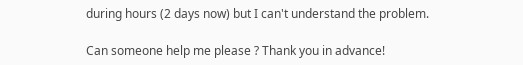during hours (2 days now) but I can't understand the problem.

Can someone help me please ? Thank you in advance!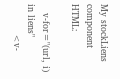My stockLiens component HTML:

   v-for="(url, i) in liens"
          <v-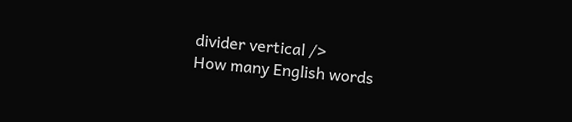divider vertical />
How many English words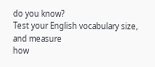do you know?
Test your English vocabulary size, and measure
how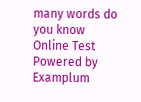many words do you know
Online Test
Powered by Examplum